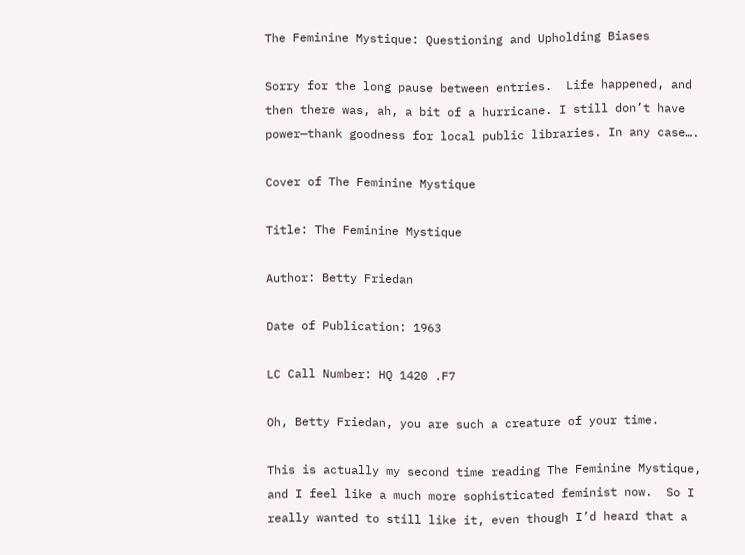The Feminine Mystique: Questioning and Upholding Biases

Sorry for the long pause between entries.  Life happened, and then there was, ah, a bit of a hurricane. I still don’t have power—thank goodness for local public libraries. In any case….

Cover of The Feminine Mystique

Title: The Feminine Mystique

Author: Betty Friedan

Date of Publication: 1963

LC Call Number: HQ 1420 .F7

Oh, Betty Friedan, you are such a creature of your time.

This is actually my second time reading The Feminine Mystique, and I feel like a much more sophisticated feminist now.  So I really wanted to still like it, even though I’d heard that a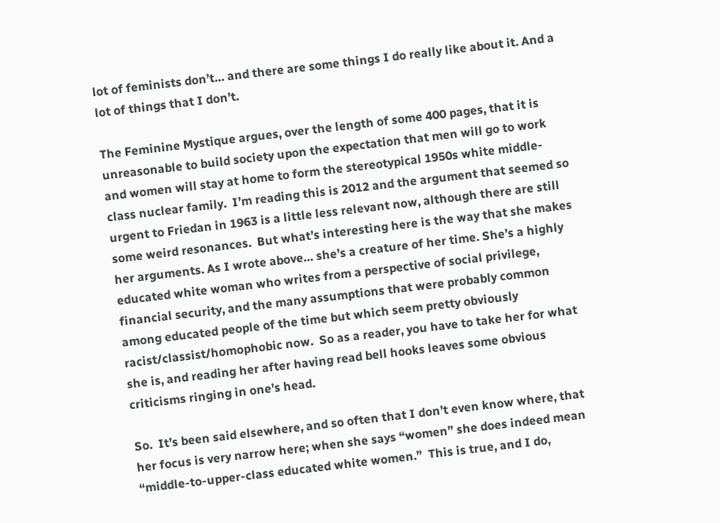lot of feminists don’t… and there are some things I do really like about it. And a lot of things that I don’t.

The Feminine Mystique argues, over the length of some 400 pages, that it is unreasonable to build society upon the expectation that men will go to work and women will stay at home to form the stereotypical 1950s white middle-class nuclear family.  I’m reading this is 2012 and the argument that seemed so urgent to Friedan in 1963 is a little less relevant now, although there are still some weird resonances.  But what’s interesting here is the way that she makes her arguments. As I wrote above… she’s a creature of her time. She’s a highly educated white woman who writes from a perspective of social privilege, financial security, and the many assumptions that were probably common among educated people of the time but which seem pretty obviously racist/classist/homophobic now.  So as a reader, you have to take her for what she is, and reading her after having read bell hooks leaves some obvious criticisms ringing in one’s head.

So.  It’s been said elsewhere, and so often that I don’t even know where, that her focus is very narrow here; when she says “women” she does indeed mean “middle-to-upper-class educated white women.”  This is true, and I do,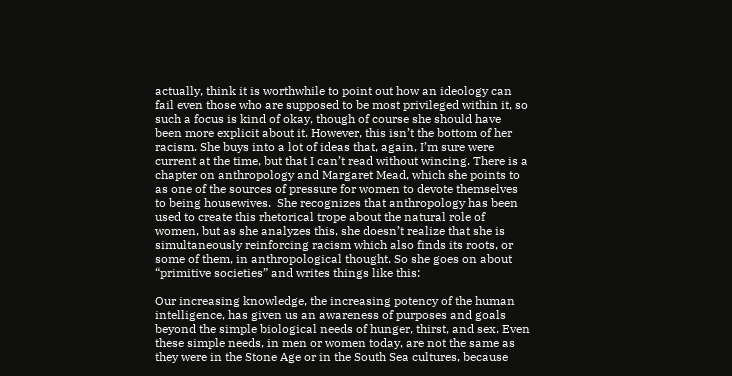actually, think it is worthwhile to point out how an ideology can fail even those who are supposed to be most privileged within it, so such a focus is kind of okay, though of course she should have been more explicit about it. However, this isn’t the bottom of her racism. She buys into a lot of ideas that, again, I’m sure were current at the time, but that I can’t read without wincing. There is a chapter on anthropology and Margaret Mead, which she points to as one of the sources of pressure for women to devote themselves to being housewives.  She recognizes that anthropology has been used to create this rhetorical trope about the natural role of women, but as she analyzes this, she doesn’t realize that she is simultaneously reinforcing racism which also finds its roots, or some of them, in anthropological thought. So she goes on about “primitive societies” and writes things like this:

Our increasing knowledge, the increasing potency of the human intelligence, has given us an awareness of purposes and goals beyond the simple biological needs of hunger, thirst, and sex. Even these simple needs, in men or women today, are not the same as they were in the Stone Age or in the South Sea cultures, because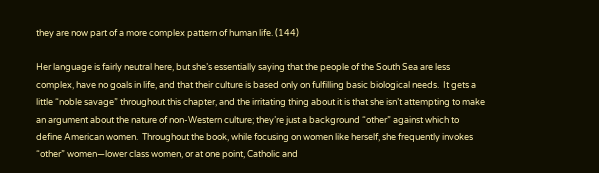they are now part of a more complex pattern of human life. (144)

Her language is fairly neutral here, but she’s essentially saying that the people of the South Sea are less complex, have no goals in life, and that their culture is based only on fulfilling basic biological needs.  It gets a little “noble savage” throughout this chapter, and the irritating thing about it is that she isn’t attempting to make an argument about the nature of non-Western culture; they’re just a background “other” against which to define American women.  Throughout the book, while focusing on women like herself, she frequently invokes  “other” women—lower class women, or at one point, Catholic and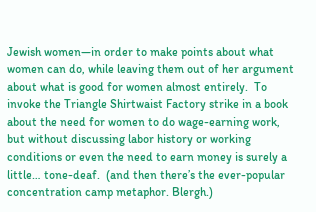Jewish women—in order to make points about what women can do, while leaving them out of her argument about what is good for women almost entirely.  To invoke the Triangle Shirtwaist Factory strike in a book about the need for women to do wage-earning work, but without discussing labor history or working conditions or even the need to earn money is surely a little… tone-deaf.  (and then there’s the ever-popular concentration camp metaphor. Blergh.)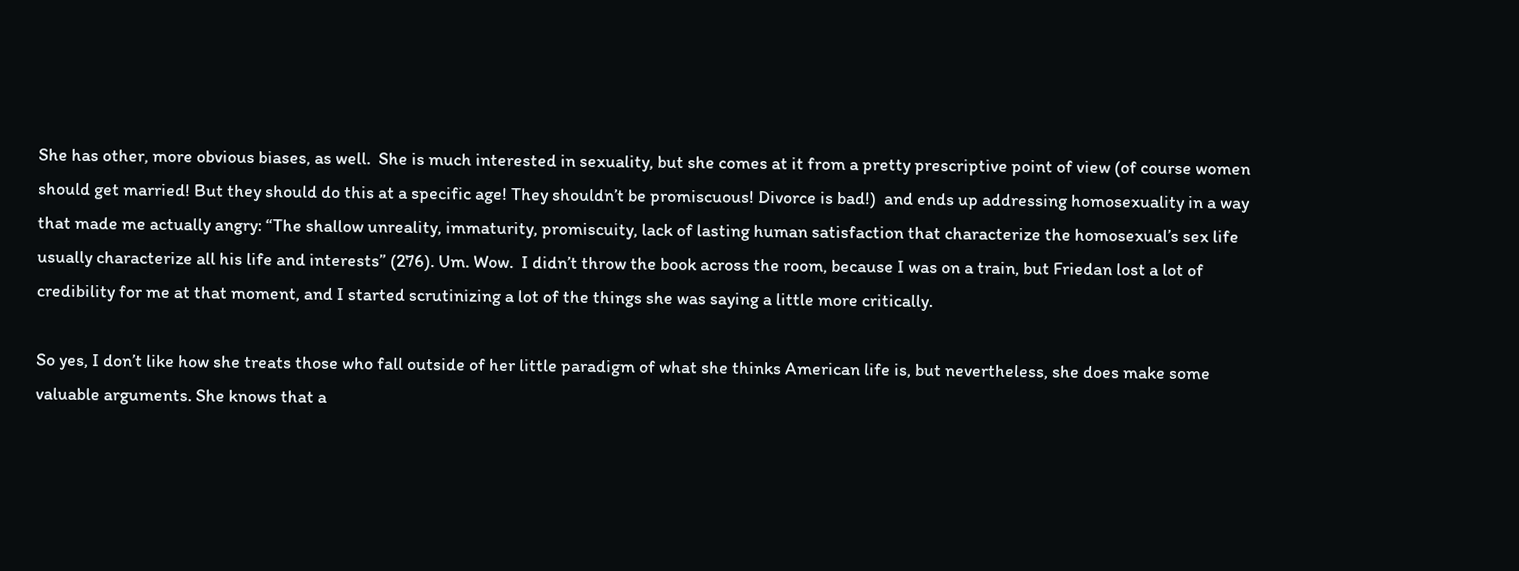She has other, more obvious biases, as well.  She is much interested in sexuality, but she comes at it from a pretty prescriptive point of view (of course women should get married! But they should do this at a specific age! They shouldn’t be promiscuous! Divorce is bad!)  and ends up addressing homosexuality in a way that made me actually angry: “The shallow unreality, immaturity, promiscuity, lack of lasting human satisfaction that characterize the homosexual’s sex life usually characterize all his life and interests” (276). Um. Wow.  I didn’t throw the book across the room, because I was on a train, but Friedan lost a lot of credibility for me at that moment, and I started scrutinizing a lot of the things she was saying a little more critically.

So yes, I don’t like how she treats those who fall outside of her little paradigm of what she thinks American life is, but nevertheless, she does make some valuable arguments. She knows that a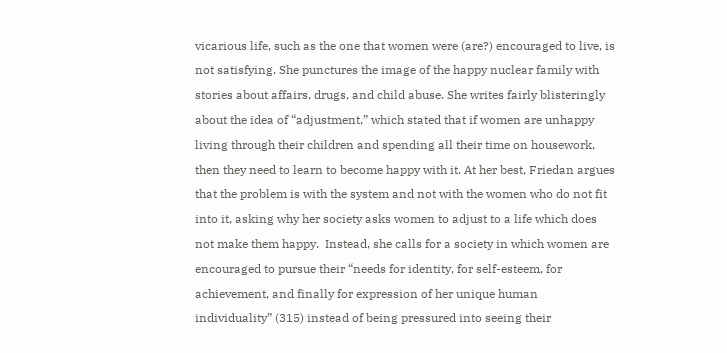vicarious life, such as the one that women were (are?) encouraged to live, is not satisfying. She punctures the image of the happy nuclear family with stories about affairs, drugs, and child abuse. She writes fairly blisteringly about the idea of “adjustment,” which stated that if women are unhappy living through their children and spending all their time on housework, then they need to learn to become happy with it. At her best, Friedan argues that the problem is with the system and not with the women who do not fit into it, asking why her society asks women to adjust to a life which does not make them happy.  Instead, she calls for a society in which women are encouraged to pursue their “needs for identity, for self-esteem, for achievement, and finally for expression of her unique human individuality” (315) instead of being pressured into seeing their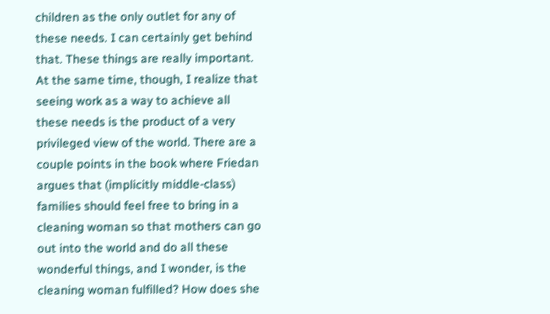children as the only outlet for any of these needs. I can certainly get behind that. These things are really important.  At the same time, though, I realize that seeing work as a way to achieve all these needs is the product of a very privileged view of the world. There are a couple points in the book where Friedan argues that (implicitly middle-class) families should feel free to bring in a cleaning woman so that mothers can go out into the world and do all these wonderful things, and I wonder, is the cleaning woman fulfilled? How does she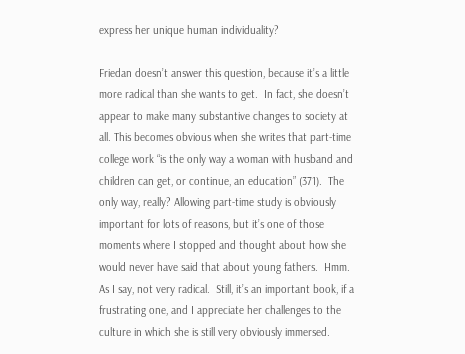express her unique human individuality?

Friedan doesn’t answer this question, because it’s a little more radical than she wants to get.  In fact, she doesn’t appear to make many substantive changes to society at all. This becomes obvious when she writes that part-time college work “is the only way a woman with husband and children can get, or continue, an education” (371).  The only way, really? Allowing part-time study is obviously important for lots of reasons, but it’s one of those moments where I stopped and thought about how she would never have said that about young fathers.  Hmm. As I say, not very radical.  Still, it’s an important book, if a frustrating one, and I appreciate her challenges to the culture in which she is still very obviously immersed.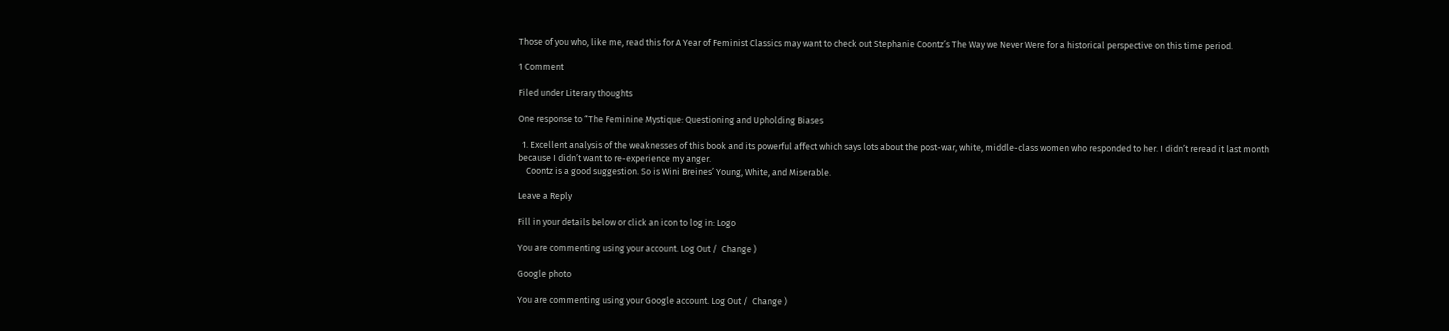Those of you who, like me, read this for A Year of Feminist Classics may want to check out Stephanie Coontz’s The Way we Never Were for a historical perspective on this time period.

1 Comment

Filed under Literary thoughts

One response to “The Feminine Mystique: Questioning and Upholding Biases

  1. Excellent analysis of the weaknesses of this book and its powerful affect which says lots about the post-war, white, middle-class women who responded to her. I didn’t reread it last month because I didn’t want to re-experience my anger.
    Coontz is a good suggestion. So is Wini Breines’ Young, White, and Miserable.

Leave a Reply

Fill in your details below or click an icon to log in: Logo

You are commenting using your account. Log Out /  Change )

Google photo

You are commenting using your Google account. Log Out /  Change )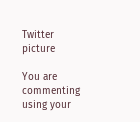Twitter picture

You are commenting using your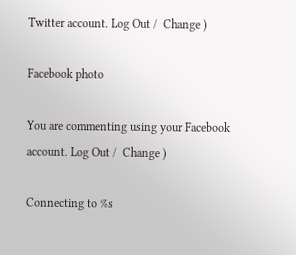Twitter account. Log Out /  Change )

Facebook photo

You are commenting using your Facebook account. Log Out /  Change )

Connecting to %s